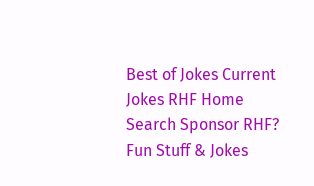Best of Jokes Current Jokes RHF Home Search Sponsor RHF?
Fun Stuff & Jokes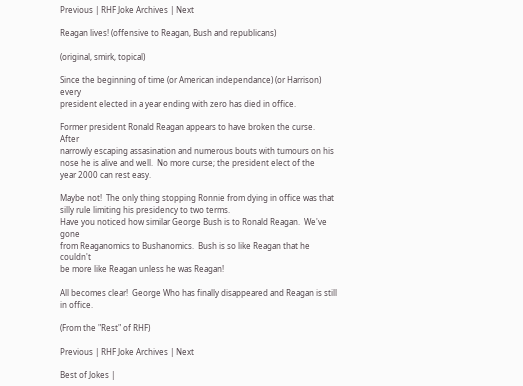Previous | RHF Joke Archives | Next

Reagan lives! (offensive to Reagan, Bush and republicans)

(original, smirk, topical)

Since the beginning of time (or American independance) (or Harrison) every
president elected in a year ending with zero has died in office.

Former president Ronald Reagan appears to have broken the curse.  After
narrowly escaping assasination and numerous bouts with tumours on his
nose he is alive and well.  No more curse; the president elect of the
year 2000 can rest easy.

Maybe not!  The only thing stopping Ronnie from dying in office was that
silly rule limiting his presidency to two terms.
Have you noticed how similar George Bush is to Ronald Reagan.  We've gone
from Reaganomics to Bushanomics.  Bush is so like Reagan that he couldn't
be more like Reagan unless he was Reagan!

All becomes clear!  George Who has finally disappeared and Reagan is still
in office.

(From the "Rest" of RHF)

Previous | RHF Joke Archives | Next

Best of Jokes |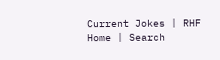Current Jokes | RHF Home | Search